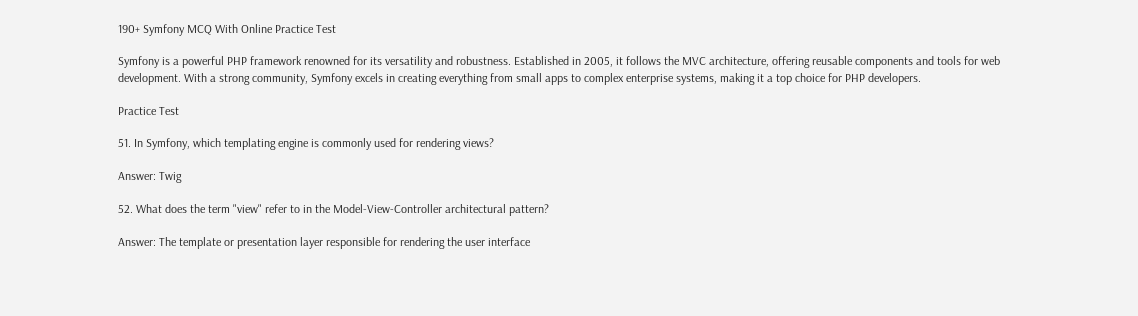190+ Symfony MCQ With Online Practice Test

Symfony is a powerful PHP framework renowned for its versatility and robustness. Established in 2005, it follows the MVC architecture, offering reusable components and tools for web development. With a strong community, Symfony excels in creating everything from small apps to complex enterprise systems, making it a top choice for PHP developers.

Practice Test

51. In Symfony, which templating engine is commonly used for rendering views?

Answer: Twig

52. What does the term "view" refer to in the Model-View-Controller architectural pattern?

Answer: The template or presentation layer responsible for rendering the user interface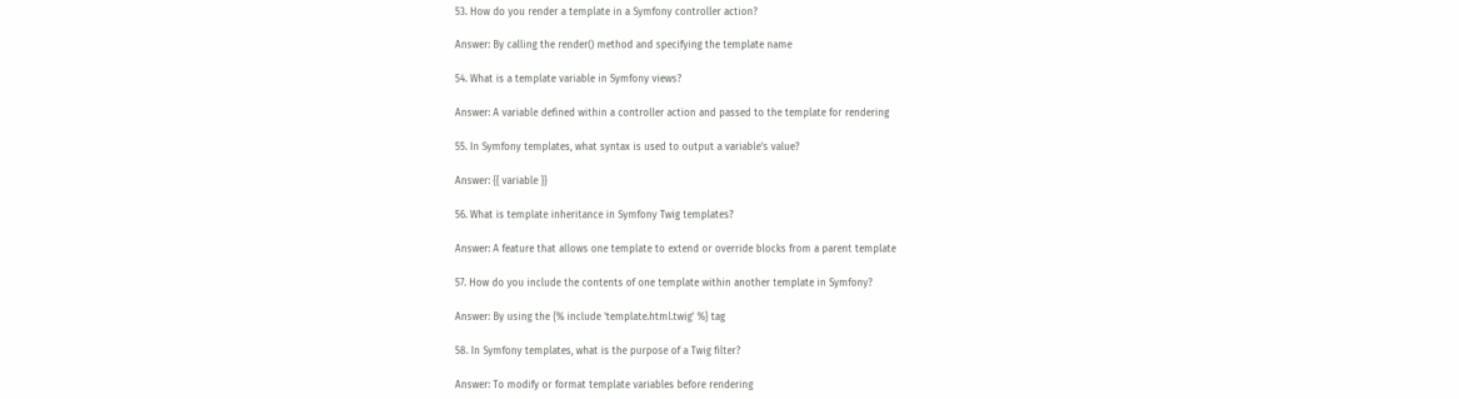53. How do you render a template in a Symfony controller action?

Answer: By calling the render() method and specifying the template name

54. What is a template variable in Symfony views?

Answer: A variable defined within a controller action and passed to the template for rendering

55. In Symfony templates, what syntax is used to output a variable's value?

Answer: {{ variable }}

56. What is template inheritance in Symfony Twig templates?

Answer: A feature that allows one template to extend or override blocks from a parent template

57. How do you include the contents of one template within another template in Symfony?

Answer: By using the {% include 'template.html.twig' %} tag

58. In Symfony templates, what is the purpose of a Twig filter?

Answer: To modify or format template variables before rendering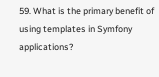59. What is the primary benefit of using templates in Symfony applications?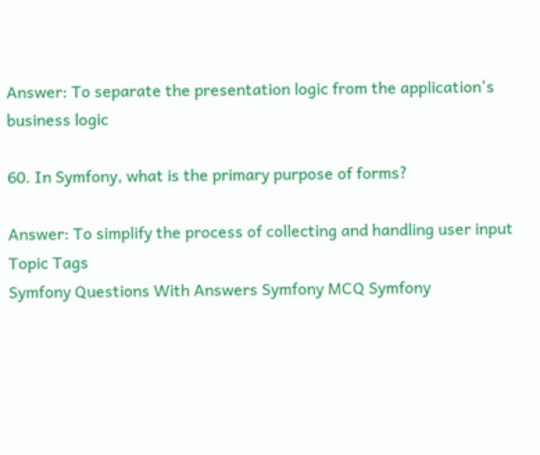Answer: To separate the presentation logic from the application's business logic

60. In Symfony, what is the primary purpose of forms?

Answer: To simplify the process of collecting and handling user input
Topic Tags
Symfony Questions With Answers Symfony MCQ Symfony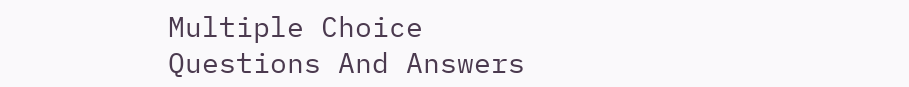Multiple Choice Questions And Answers